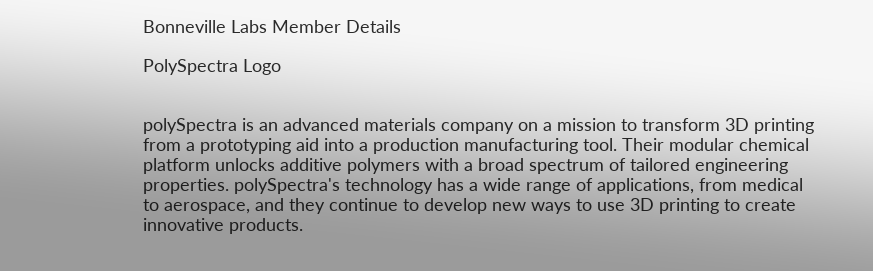Bonneville Labs Member Details

PolySpectra Logo


polySpectra is an advanced materials company on a mission to transform 3D printing from a prototyping aid into a production manufacturing tool. Their modular chemical platform unlocks additive polymers with a broad spectrum of tailored engineering properties. polySpectra's technology has a wide range of applications, from medical to aerospace, and they continue to develop new ways to use 3D printing to create innovative products.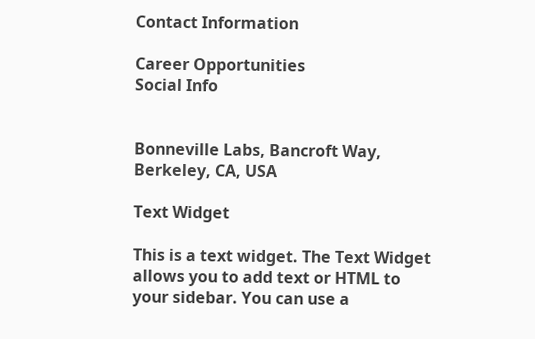Contact Information

Career Opportunities
Social Info


Bonneville Labs, Bancroft Way, Berkeley, CA, USA

Text Widget

This is a text widget. The Text Widget allows you to add text or HTML to your sidebar. You can use a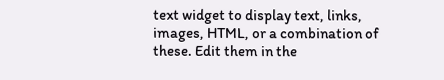text widget to display text, links, images, HTML, or a combination of these. Edit them in the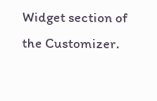Widget section of the Customizer.